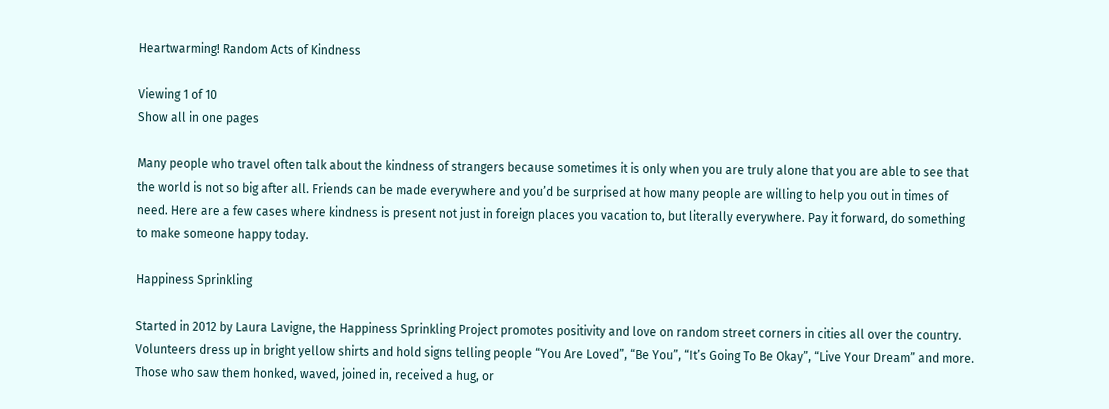Heartwarming! Random Acts of Kindness

Viewing 1 of 10
Show all in one pages

Many people who travel often talk about the kindness of strangers because sometimes it is only when you are truly alone that you are able to see that the world is not so big after all. Friends can be made everywhere and you’d be surprised at how many people are willing to help you out in times of need. Here are a few cases where kindness is present not just in foreign places you vacation to, but literally everywhere. Pay it forward, do something to make someone happy today.

Happiness Sprinkling

Started in 2012 by Laura Lavigne, the Happiness Sprinkling Project promotes positivity and love on random street corners in cities all over the country. Volunteers dress up in bright yellow shirts and hold signs telling people “You Are Loved”, “Be You”, “It’s Going To Be Okay”, “Live Your Dream” and more. Those who saw them honked, waved, joined in, received a hug, or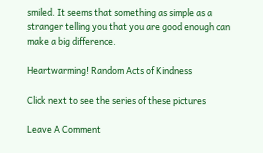smiled. It seems that something as simple as a stranger telling you that you are good enough can make a big difference.

Heartwarming! Random Acts of Kindness

Click next to see the series of these pictures

Leave A Comment